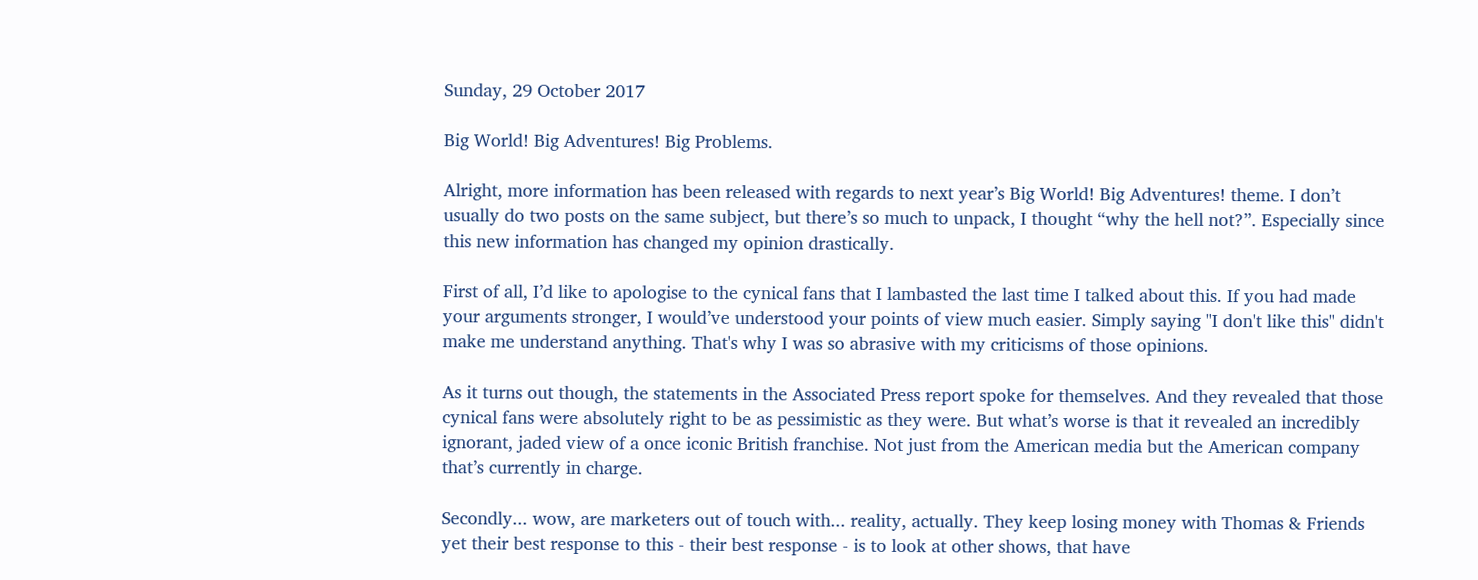Sunday, 29 October 2017

Big World! Big Adventures! Big Problems.

Alright, more information has been released with regards to next year’s Big World! Big Adventures! theme. I don’t usually do two posts on the same subject, but there’s so much to unpack, I thought “why the hell not?”. Especially since this new information has changed my opinion drastically.

First of all, I’d like to apologise to the cynical fans that I lambasted the last time I talked about this. If you had made your arguments stronger, I would’ve understood your points of view much easier. Simply saying "I don't like this" didn't make me understand anything. That's why I was so abrasive with my criticisms of those opinions.

As it turns out though, the statements in the Associated Press report spoke for themselves. And they revealed that those cynical fans were absolutely right to be as pessimistic as they were. But what’s worse is that it revealed an incredibly ignorant, jaded view of a once iconic British franchise. Not just from the American media but the American company that’s currently in charge.

Secondly... wow, are marketers out of touch with... reality, actually. They keep losing money with Thomas & Friends yet their best response to this - their best response - is to look at other shows, that have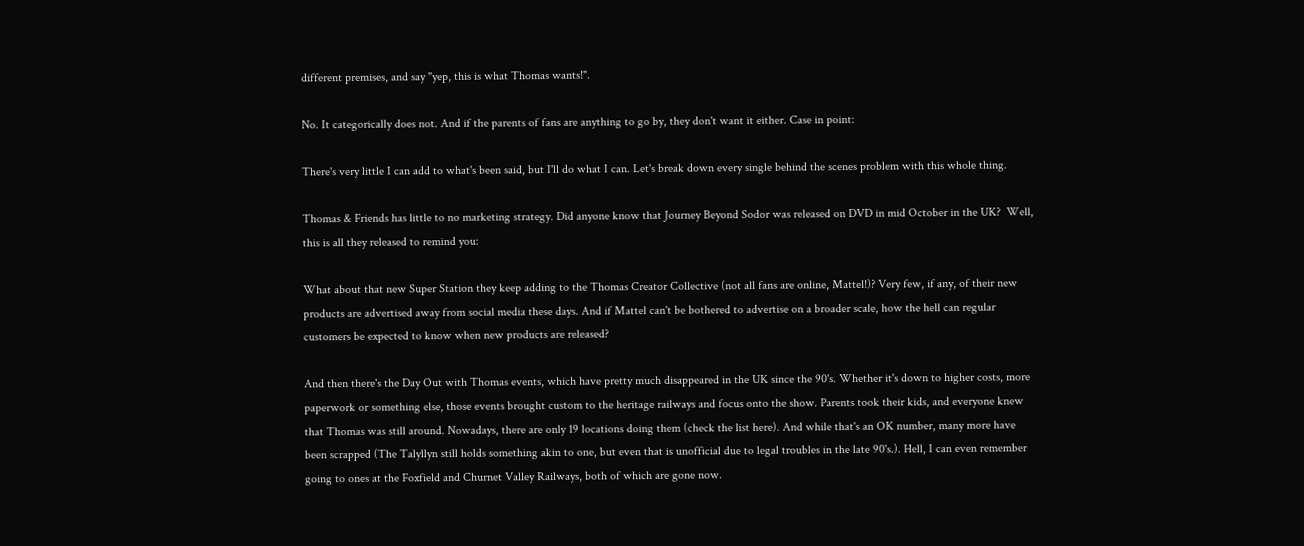different premises, and say "yep, this is what Thomas wants!".

No. It categorically does not. And if the parents of fans are anything to go by, they don't want it either. Case in point:

There's very little I can add to what's been said, but I'll do what I can. Let's break down every single behind the scenes problem with this whole thing.

Thomas & Friends has little to no marketing strategy. Did anyone know that Journey Beyond Sodor was released on DVD in mid October in the UK?  Well, this is all they released to remind you:

What about that new Super Station they keep adding to the Thomas Creator Collective (not all fans are online, Mattel!)? Very few, if any, of their new products are advertised away from social media these days. And if Mattel can't be bothered to advertise on a broader scale, how the hell can regular customers be expected to know when new products are released?

And then there's the Day Out with Thomas events, which have pretty much disappeared in the UK since the 90's. Whether it's down to higher costs, more paperwork or something else, those events brought custom to the heritage railways and focus onto the show. Parents took their kids, and everyone knew that Thomas was still around. Nowadays, there are only 19 locations doing them (check the list here). And while that's an OK number, many more have been scrapped (The Talyllyn still holds something akin to one, but even that is unofficial due to legal troubles in the late 90's.). Hell, I can even remember going to ones at the Foxfield and Churnet Valley Railways, both of which are gone now.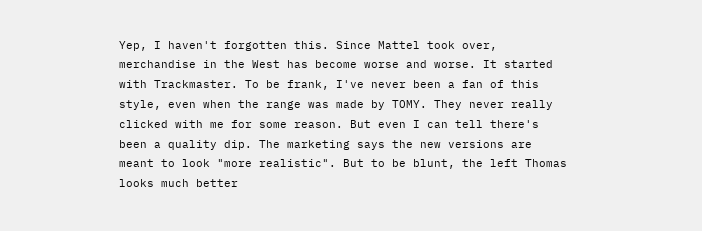Yep, I haven't forgotten this. Since Mattel took over, merchandise in the West has become worse and worse. It started with Trackmaster. To be frank, I've never been a fan of this style, even when the range was made by TOMY. They never really clicked with me for some reason. But even I can tell there's been a quality dip. The marketing says the new versions are meant to look "more realistic". But to be blunt, the left Thomas looks much better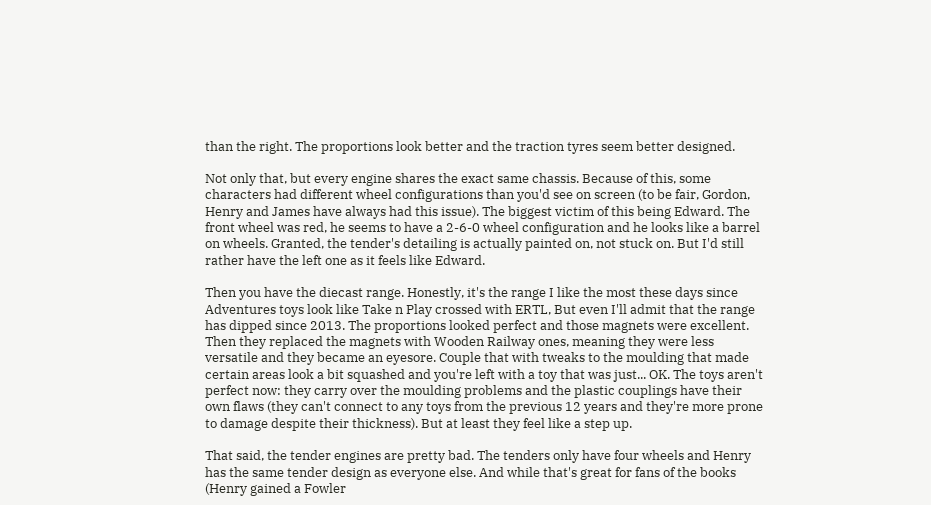than the right. The proportions look better and the traction tyres seem better designed.

Not only that, but every engine shares the exact same chassis. Because of this, some characters had different wheel configurations than you'd see on screen (to be fair, Gordon, Henry and James have always had this issue). The biggest victim of this being Edward. The front wheel was red, he seems to have a 2-6-0 wheel configuration and he looks like a barrel on wheels. Granted, the tender's detailing is actually painted on, not stuck on. But I'd still rather have the left one as it feels like Edward.

Then you have the diecast range. Honestly, it's the range I like the most these days since Adventures toys look like Take n Play crossed with ERTL, But even I'll admit that the range has dipped since 2013. The proportions looked perfect and those magnets were excellent. Then they replaced the magnets with Wooden Railway ones, meaning they were less versatile and they became an eyesore. Couple that with tweaks to the moulding that made certain areas look a bit squashed and you're left with a toy that was just... OK. The toys aren't perfect now: they carry over the moulding problems and the plastic couplings have their own flaws (they can't connect to any toys from the previous 12 years and they're more prone to damage despite their thickness). But at least they feel like a step up.

That said, the tender engines are pretty bad. The tenders only have four wheels and Henry has the same tender design as everyone else. And while that's great for fans of the books (Henry gained a Fowler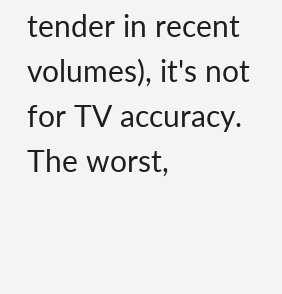tender in recent volumes), it's not for TV accuracy. The worst,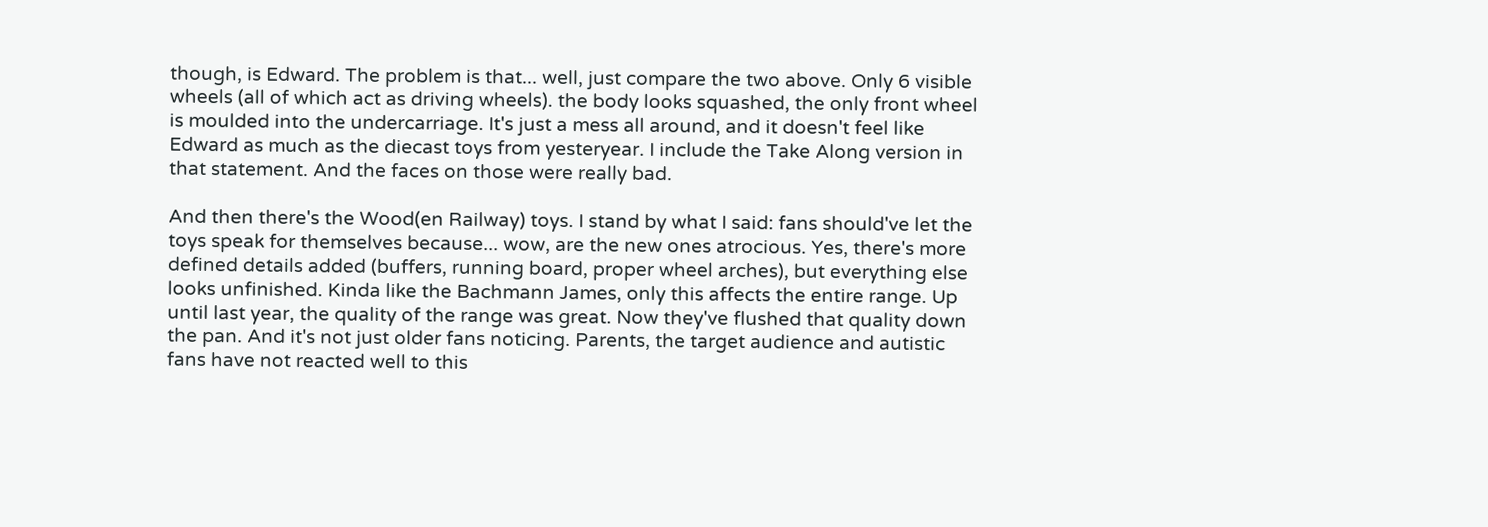though, is Edward. The problem is that... well, just compare the two above. Only 6 visible wheels (all of which act as driving wheels). the body looks squashed, the only front wheel is moulded into the undercarriage. It's just a mess all around, and it doesn't feel like Edward as much as the diecast toys from yesteryear. I include the Take Along version in that statement. And the faces on those were really bad.

And then there's the Wood(en Railway) toys. I stand by what I said: fans should've let the toys speak for themselves because... wow, are the new ones atrocious. Yes, there's more defined details added (buffers, running board, proper wheel arches), but everything else looks unfinished. Kinda like the Bachmann James, only this affects the entire range. Up until last year, the quality of the range was great. Now they've flushed that quality down the pan. And it's not just older fans noticing. Parents, the target audience and autistic fans have not reacted well to this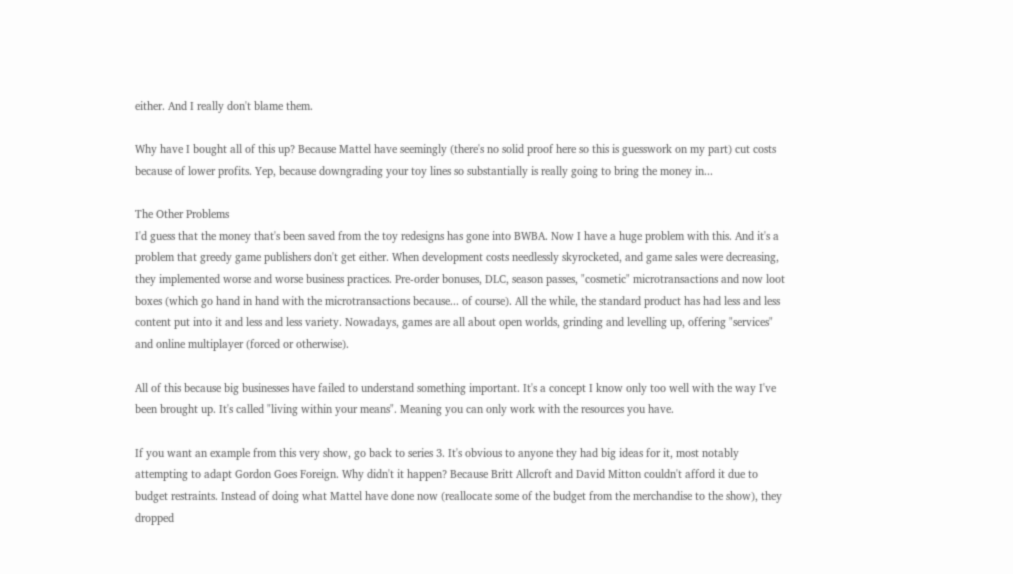either. And I really don't blame them.

Why have I bought all of this up? Because Mattel have seemingly (there's no solid proof here so this is guesswork on my part) cut costs because of lower profits. Yep, because downgrading your toy lines so substantially is really going to bring the money in...

The Other Problems
I'd guess that the money that's been saved from the toy redesigns has gone into BWBA. Now I have a huge problem with this. And it's a problem that greedy game publishers don't get either. When development costs needlessly skyrocketed, and game sales were decreasing, they implemented worse and worse business practices. Pre-order bonuses, DLC, season passes, "cosmetic" microtransactions and now loot boxes (which go hand in hand with the microtransactions because... of course). All the while, the standard product has had less and less content put into it and less and less variety. Nowadays, games are all about open worlds, grinding and levelling up, offering "services" and online multiplayer (forced or otherwise).

All of this because big businesses have failed to understand something important. It's a concept I know only too well with the way I've been brought up. It's called "living within your means". Meaning you can only work with the resources you have.

If you want an example from this very show, go back to series 3. It's obvious to anyone they had big ideas for it, most notably attempting to adapt Gordon Goes Foreign. Why didn't it happen? Because Britt Allcroft and David Mitton couldn't afford it due to budget restraints. Instead of doing what Mattel have done now (reallocate some of the budget from the merchandise to the show), they  dropped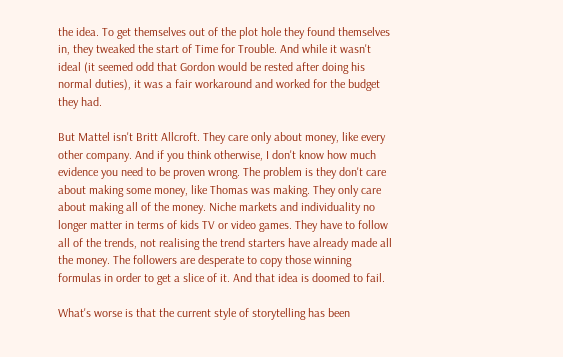the idea. To get themselves out of the plot hole they found themselves in, they tweaked the start of Time for Trouble. And while it wasn't ideal (it seemed odd that Gordon would be rested after doing his normal duties), it was a fair workaround and worked for the budget they had.

But Mattel isn't Britt Allcroft. They care only about money, like every other company. And if you think otherwise, I don't know how much evidence you need to be proven wrong. The problem is they don't care about making some money, like Thomas was making. They only care about making all of the money. Niche markets and individuality no longer matter in terms of kids TV or video games. They have to follow all of the trends, not realising the trend starters have already made all the money. The followers are desperate to copy those winning formulas in order to get a slice of it. And that idea is doomed to fail.

What's worse is that the current style of storytelling has been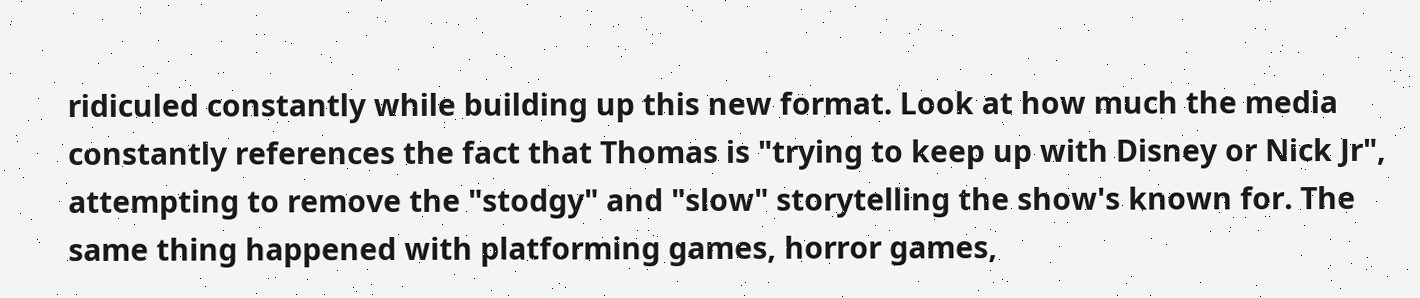ridiculed constantly while building up this new format. Look at how much the media constantly references the fact that Thomas is "trying to keep up with Disney or Nick Jr", attempting to remove the "stodgy" and "slow" storytelling the show's known for. The same thing happened with platforming games, horror games,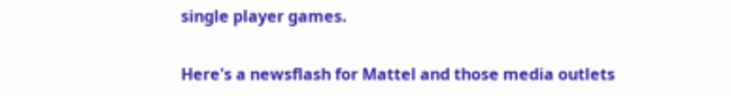single player games.

Here's a newsflash for Mattel and those media outlets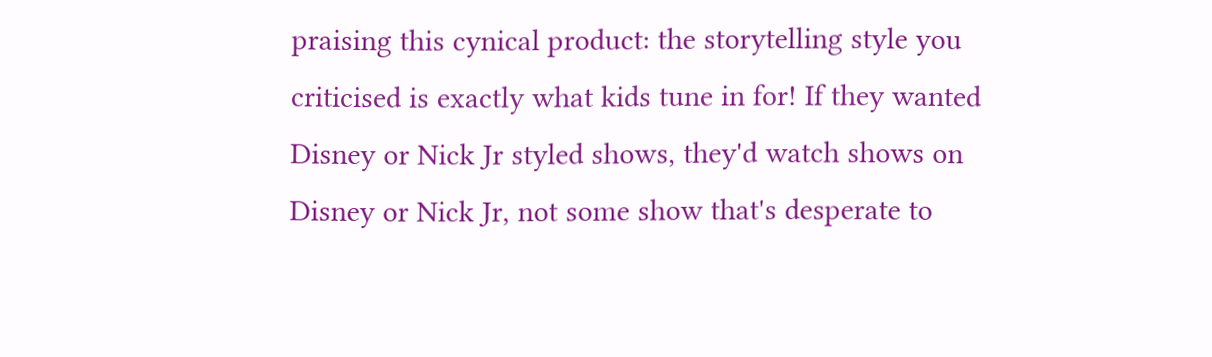praising this cynical product: the storytelling style you criticised is exactly what kids tune in for! If they wanted Disney or Nick Jr styled shows, they'd watch shows on Disney or Nick Jr, not some show that's desperate to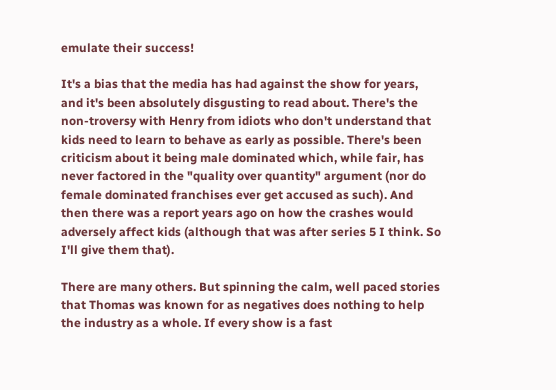emulate their success!

It's a bias that the media has had against the show for years, and it's been absolutely disgusting to read about. There's the non-troversy with Henry from idiots who don't understand that kids need to learn to behave as early as possible. There's been criticism about it being male dominated which, while fair, has never factored in the "quality over quantity" argument (nor do female dominated franchises ever get accused as such). And then there was a report years ago on how the crashes would adversely affect kids (although that was after series 5 I think. So I'll give them that).

There are many others. But spinning the calm, well paced stories that Thomas was known for as negatives does nothing to help the industry as a whole. If every show is a fast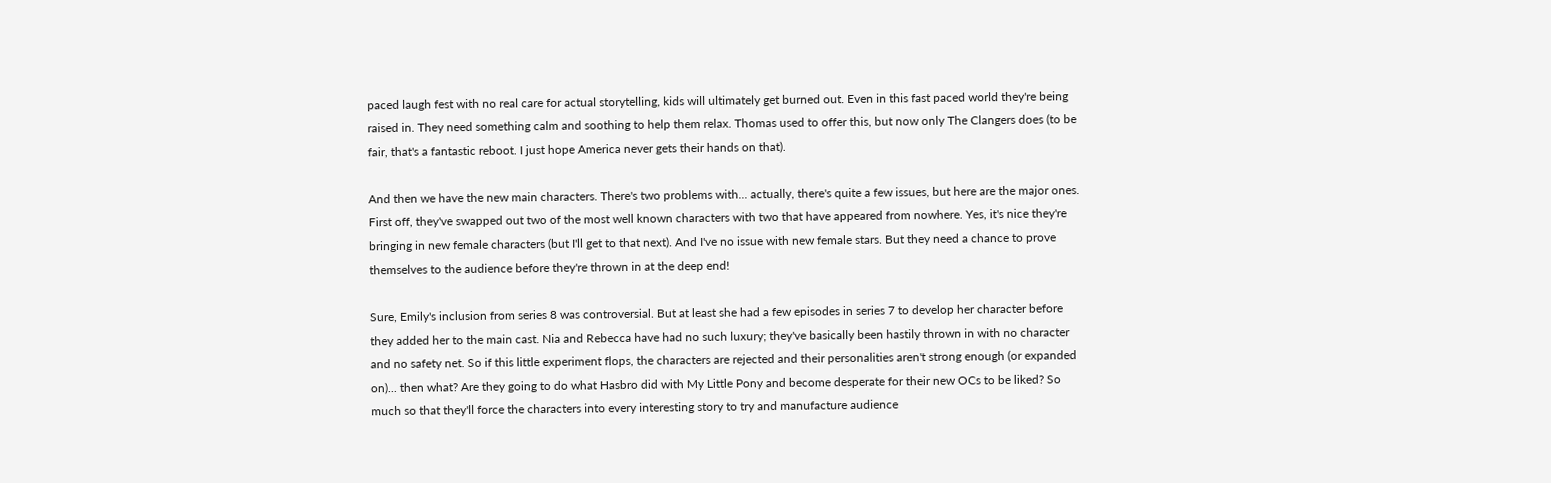paced laugh fest with no real care for actual storytelling, kids will ultimately get burned out. Even in this fast paced world they're being raised in. They need something calm and soothing to help them relax. Thomas used to offer this, but now only The Clangers does (to be fair, that's a fantastic reboot. I just hope America never gets their hands on that).

And then we have the new main characters. There's two problems with... actually, there's quite a few issues, but here are the major ones. First off, they've swapped out two of the most well known characters with two that have appeared from nowhere. Yes, it's nice they're bringing in new female characters (but I'll get to that next). And I've no issue with new female stars. But they need a chance to prove themselves to the audience before they're thrown in at the deep end!

Sure, Emily's inclusion from series 8 was controversial. But at least she had a few episodes in series 7 to develop her character before they added her to the main cast. Nia and Rebecca have had no such luxury; they've basically been hastily thrown in with no character and no safety net. So if this little experiment flops, the characters are rejected and their personalities aren't strong enough (or expanded on)... then what? Are they going to do what Hasbro did with My Little Pony and become desperate for their new OCs to be liked? So much so that they'll force the characters into every interesting story to try and manufacture audience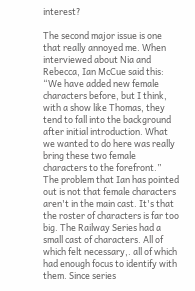interest?

The second major issue is one that really annoyed me. When interviewed about Nia and Rebecca, Ian McCue said this:
“We have added new female characters before, but I think, with a show like Thomas, they tend to fall into the background after initial introduction. What we wanted to do here was really bring these two female characters to the forefront.”
The problem that Ian has pointed out is not that female characters aren't in the main cast. It's that the roster of characters is far too big. The Railway Series had a small cast of characters. All of which felt necessary,. all of which had enough focus to identify with them. Since series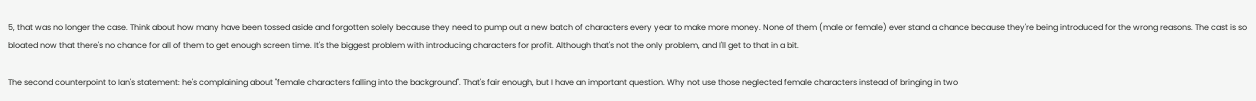5, that was no longer the case. Think about how many have been tossed aside and forgotten solely because they need to pump out a new batch of characters every year to make more money. None of them (male or female) ever stand a chance because they're being introduced for the wrong reasons. The cast is so bloated now that there's no chance for all of them to get enough screen time. It's the biggest problem with introducing characters for profit. Although that's not the only problem, and I'll get to that in a bit.

The second counterpoint to Ian's statement: he's complaining about "female characters falling into the background". That's fair enough, but I have an important question. Why not use those neglected female characters instead of bringing in two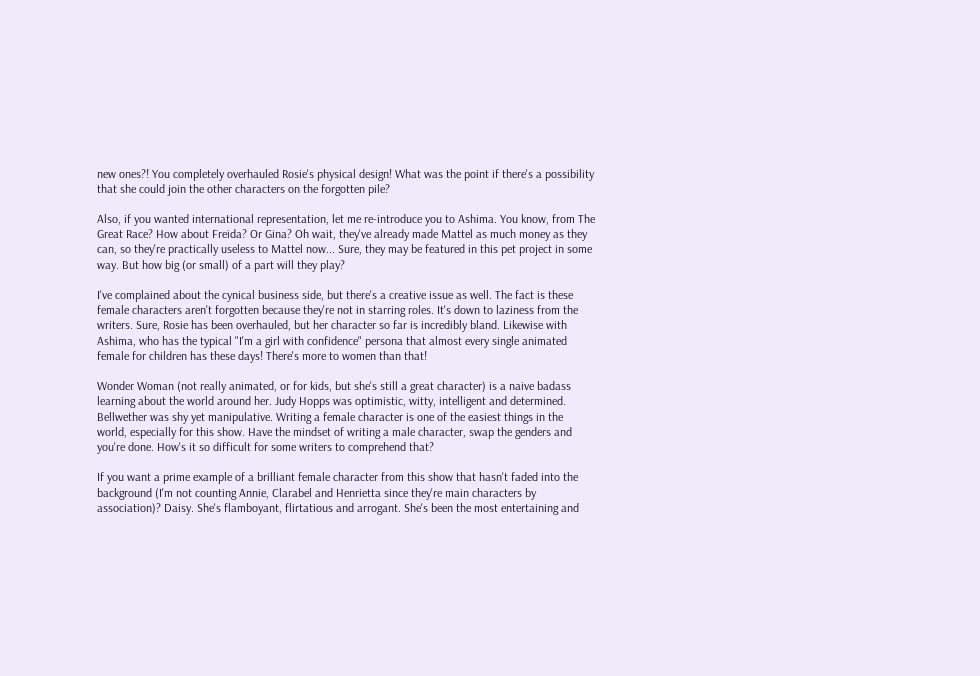new ones?! You completely overhauled Rosie's physical design! What was the point if there's a possibility that she could join the other characters on the forgotten pile?

Also, if you wanted international representation, let me re-introduce you to Ashima. You know, from The Great Race? How about Freida? Or Gina? Oh wait, they've already made Mattel as much money as they can, so they're practically useless to Mattel now... Sure, they may be featured in this pet project in some way. But how big (or small) of a part will they play?

I've complained about the cynical business side, but there's a creative issue as well. The fact is these female characters aren't forgotten because they're not in starring roles. It's down to laziness from the writers. Sure, Rosie has been overhauled, but her character so far is incredibly bland. Likewise with Ashima, who has the typical "I'm a girl with confidence" persona that almost every single animated female for children has these days! There's more to women than that!

Wonder Woman (not really animated, or for kids, but she's still a great character) is a naive badass learning about the world around her. Judy Hopps was optimistic, witty, intelligent and determined. Bellwether was shy yet manipulative. Writing a female character is one of the easiest things in the world, especially for this show. Have the mindset of writing a male character, swap the genders and you're done. How's it so difficult for some writers to comprehend that?

If you want a prime example of a brilliant female character from this show that hasn't faded into the background (I'm not counting Annie, Clarabel and Henrietta since they're main characters by association)? Daisy. She's flamboyant, flirtatious and arrogant. She's been the most entertaining and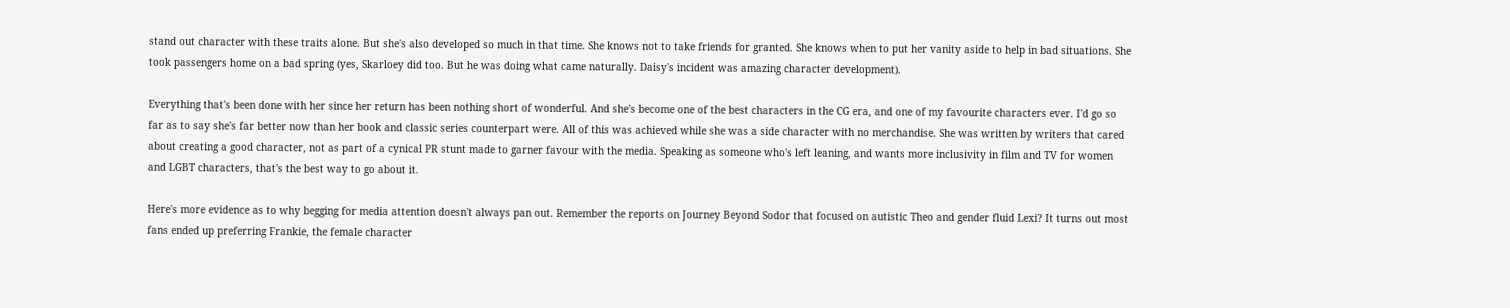stand out character with these traits alone. But she's also developed so much in that time. She knows not to take friends for granted. She knows when to put her vanity aside to help in bad situations. She took passengers home on a bad spring (yes, Skarloey did too. But he was doing what came naturally. Daisy's incident was amazing character development).

Everything that's been done with her since her return has been nothing short of wonderful. And she's become one of the best characters in the CG era, and one of my favourite characters ever. I'd go so far as to say she's far better now than her book and classic series counterpart were. All of this was achieved while she was a side character with no merchandise. She was written by writers that cared about creating a good character, not as part of a cynical PR stunt made to garner favour with the media. Speaking as someone who's left leaning, and wants more inclusivity in film and TV for women and LGBT characters, that's the best way to go about it.

Here's more evidence as to why begging for media attention doesn't always pan out. Remember the reports on Journey Beyond Sodor that focused on autistic Theo and gender fluid Lexi? It turns out most fans ended up preferring Frankie, the female character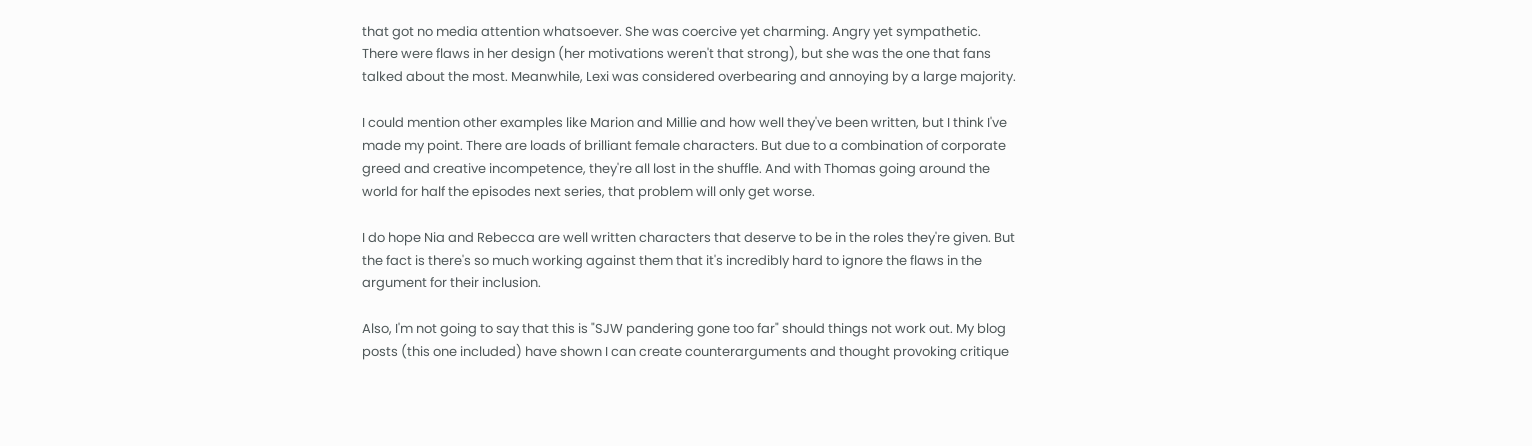that got no media attention whatsoever. She was coercive yet charming. Angry yet sympathetic. There were flaws in her design (her motivations weren't that strong), but she was the one that fans talked about the most. Meanwhile, Lexi was considered overbearing and annoying by a large majority.

I could mention other examples like Marion and Millie and how well they've been written, but I think I've made my point. There are loads of brilliant female characters. But due to a combination of corporate greed and creative incompetence, they're all lost in the shuffle. And with Thomas going around the world for half the episodes next series, that problem will only get worse.

I do hope Nia and Rebecca are well written characters that deserve to be in the roles they're given. But the fact is there's so much working against them that it's incredibly hard to ignore the flaws in the argument for their inclusion.

Also, I'm not going to say that this is "SJW pandering gone too far" should things not work out. My blog posts (this one included) have shown I can create counterarguments and thought provoking critique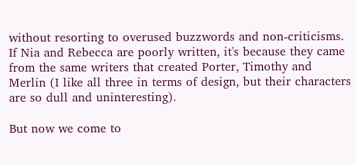without resorting to overused buzzwords and non-criticisms. If Nia and Rebecca are poorly written, it's because they came from the same writers that created Porter, Timothy and Merlin (I like all three in terms of design, but their characters are so dull and uninteresting).

But now we come to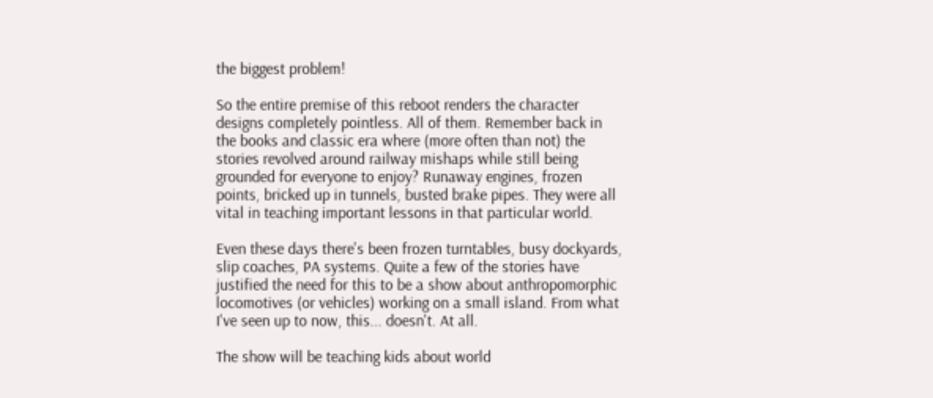the biggest problem!

So the entire premise of this reboot renders the character designs completely pointless. All of them. Remember back in the books and classic era where (more often than not) the stories revolved around railway mishaps while still being grounded for everyone to enjoy? Runaway engines, frozen points, bricked up in tunnels, busted brake pipes. They were all vital in teaching important lessons in that particular world.

Even these days there's been frozen turntables, busy dockyards, slip coaches, PA systems. Quite a few of the stories have justified the need for this to be a show about anthropomorphic locomotives (or vehicles) working on a small island. From what I've seen up to now, this... doesn't. At all.

The show will be teaching kids about world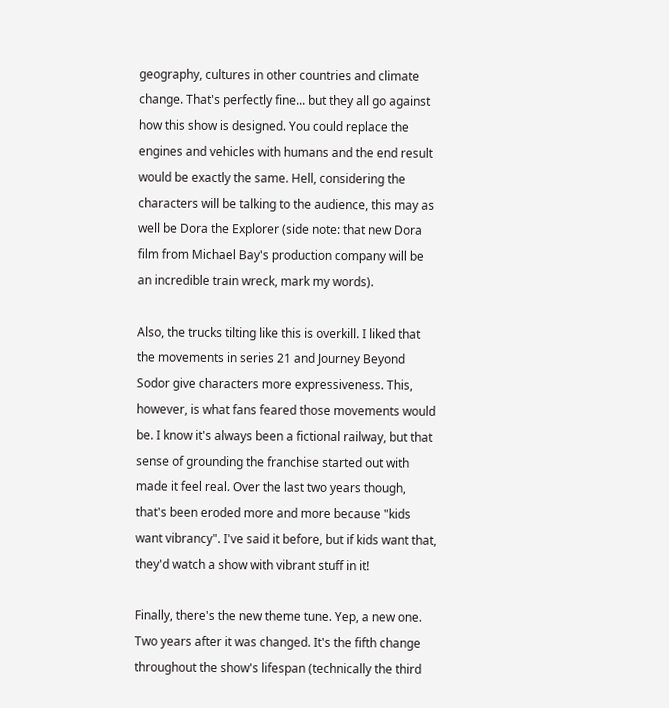geography, cultures in other countries and climate change. That's perfectly fine... but they all go against how this show is designed. You could replace the engines and vehicles with humans and the end result would be exactly the same. Hell, considering the characters will be talking to the audience, this may as well be Dora the Explorer (side note: that new Dora film from Michael Bay's production company will be an incredible train wreck, mark my words).

Also, the trucks tilting like this is overkill. I liked that the movements in series 21 and Journey Beyond Sodor give characters more expressiveness. This, however, is what fans feared those movements would be. I know it's always been a fictional railway, but that sense of grounding the franchise started out with made it feel real. Over the last two years though, that's been eroded more and more because "kids want vibrancy". I've said it before, but if kids want that, they'd watch a show with vibrant stuff in it!

Finally, there's the new theme tune. Yep, a new one. Two years after it was changed. It's the fifth change throughout the show's lifespan (technically the third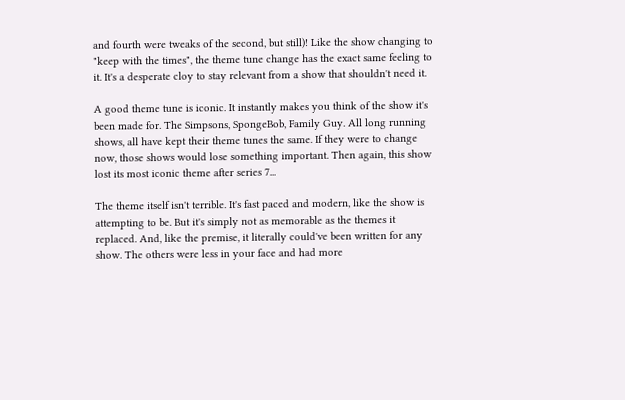and fourth were tweaks of the second, but still)! Like the show changing to "keep with the times", the theme tune change has the exact same feeling to it. It's a desperate cloy to stay relevant from a show that shouldn't need it.

A good theme tune is iconic. It instantly makes you think of the show it's been made for. The Simpsons, SpongeBob, Family Guy. All long running shows, all have kept their theme tunes the same. If they were to change now, those shows would lose something important. Then again, this show lost its most iconic theme after series 7...

The theme itself isn't terrible. It's fast paced and modern, like the show is attempting to be. But it's simply not as memorable as the themes it replaced. And, like the premise, it literally could've been written for any show. The others were less in your face and had more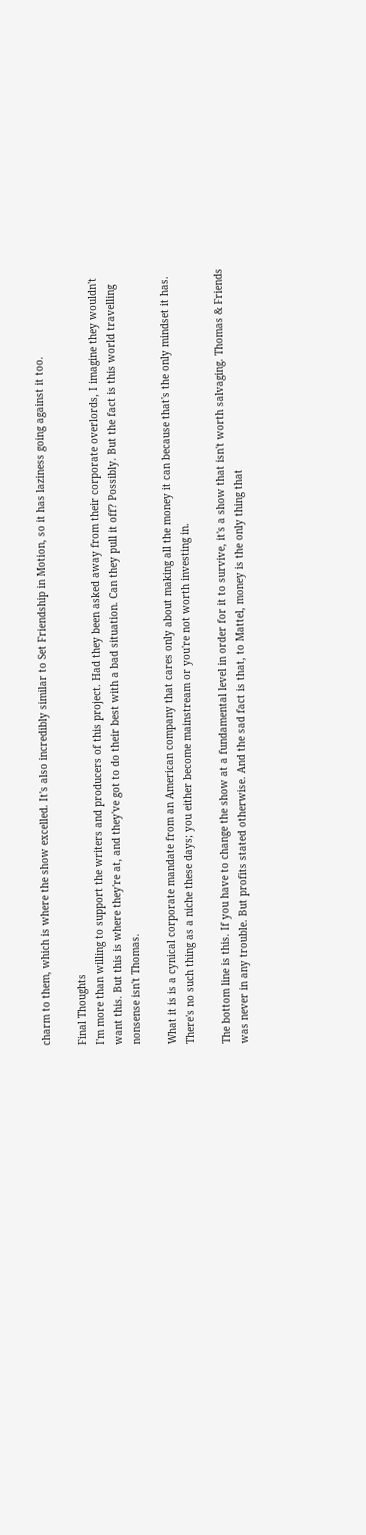charm to them, which is where the show excelled. It's also incredibly similar to Set Friendship in Motion, so it has laziness going against it too.

Final Thoughts
I'm more than willing to support the writers and producers of this project. Had they been asked away from their corporate overlords, I imagine they wouldn't want this. But this is where they're at, and they've got to do their best with a bad situation. Can they pull it off? Possibly. But the fact is this world travelling nonsense isn't Thomas.

What it is is a cynical corporate mandate from an American company that cares only about making all the money it can because that's the only mindset it has. There's no such thing as a niche these days; you either become mainstream or you're not worth investing in.

The bottom line is this. If you have to change the show at a fundamental level in order for it to survive, it's a show that isn't worth salvaging. Thomas & Friends was never in any trouble. But profits stated otherwise. And the sad fact is that, to Mattel, money is the only thing that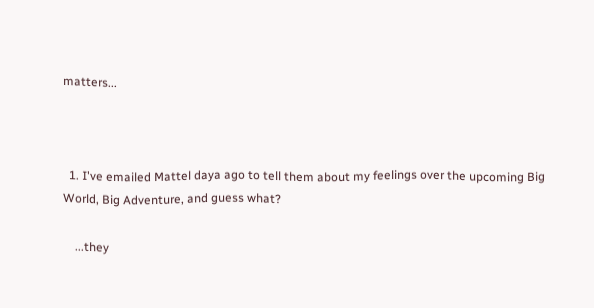matters...



  1. I've emailed Mattel daya ago to tell them about my feelings over the upcoming Big World, Big Adventure, and guess what?

    ...they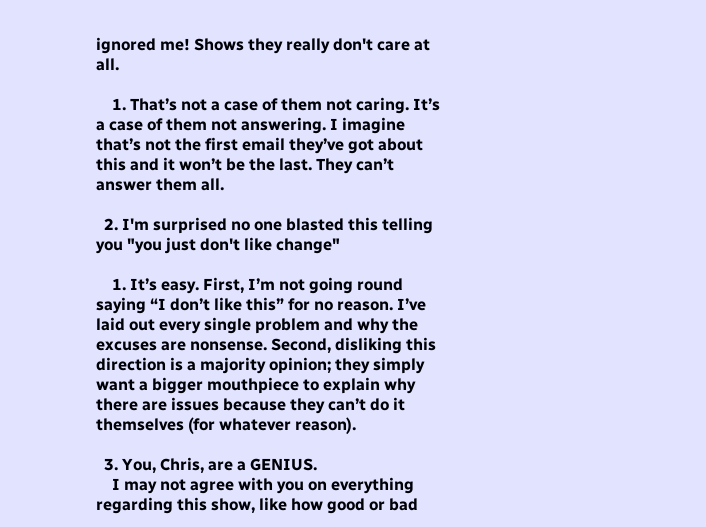ignored me! Shows they really don't care at all.

    1. That’s not a case of them not caring. It’s a case of them not answering. I imagine that’s not the first email they’ve got about this and it won’t be the last. They can’t answer them all.

  2. I'm surprised no one blasted this telling you "you just don't like change"

    1. It’s easy. First, I’m not going round saying “I don’t like this” for no reason. I’ve laid out every single problem and why the excuses are nonsense. Second, disliking this direction is a majority opinion; they simply want a bigger mouthpiece to explain why there are issues because they can’t do it themselves (for whatever reason).

  3. You, Chris, are a GENIUS.
    I may not agree with you on everything regarding this show, like how good or bad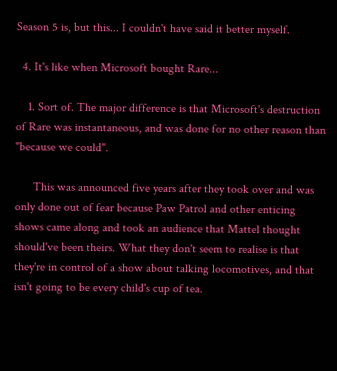Season 5 is, but this... I couldn't have said it better myself.

  4. It's like when Microsoft bought Rare...

    1. Sort of. The major difference is that Microsoft's destruction of Rare was instantaneous, and was done for no other reason than "because we could".

      This was announced five years after they took over and was only done out of fear because Paw Patrol and other enticing shows came along and took an audience that Mattel thought should've been theirs. What they don't seem to realise is that they're in control of a show about talking locomotives, and that isn't going to be every child's cup of tea.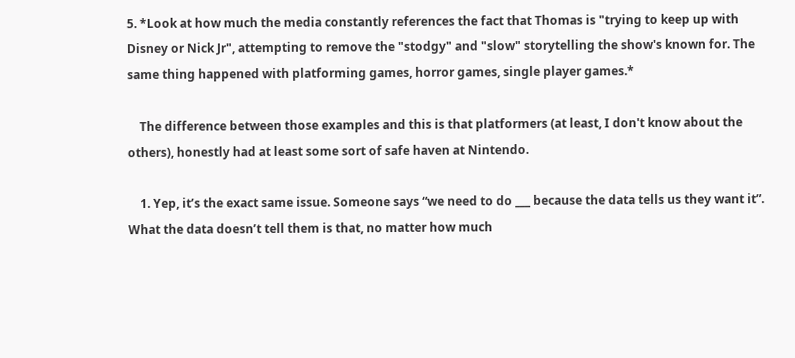5. *Look at how much the media constantly references the fact that Thomas is "trying to keep up with Disney or Nick Jr", attempting to remove the "stodgy" and "slow" storytelling the show's known for. The same thing happened with platforming games, horror games, single player games.*

    The difference between those examples and this is that platformers (at least, I don't know about the others), honestly had at least some sort of safe haven at Nintendo.

    1. Yep, it’s the exact same issue. Someone says “we need to do ___ because the data tells us they want it”. What the data doesn’t tell them is that, no matter how much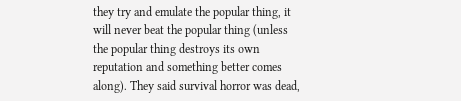they try and emulate the popular thing, it will never beat the popular thing (unless the popular thing destroys its own reputation and something better comes along). They said survival horror was dead,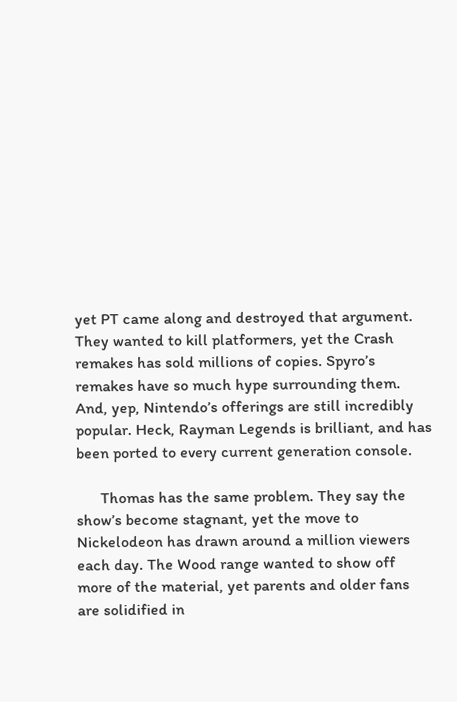yet PT came along and destroyed that argument. They wanted to kill platformers, yet the Crash remakes has sold millions of copies. Spyro’s remakes have so much hype surrounding them. And, yep, Nintendo’s offerings are still incredibly popular. Heck, Rayman Legends is brilliant, and has been ported to every current generation console.

      Thomas has the same problem. They say the show’s become stagnant, yet the move to Nickelodeon has drawn around a million viewers each day. The Wood range wanted to show off more of the material, yet parents and older fans are solidified in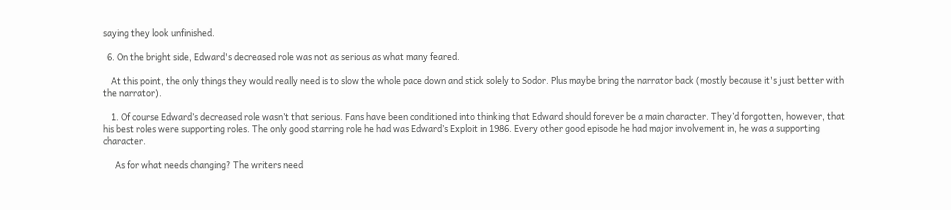saying they look unfinished.

  6. On the bright side, Edward's decreased role was not as serious as what many feared.

    At this point, the only things they would really need is to slow the whole pace down and stick solely to Sodor. Plus maybe bring the narrator back (mostly because it's just better with the narrator).

    1. Of course Edward’s decreased role wasn’t that serious. Fans have been conditioned into thinking that Edward should forever be a main character. They’d forgotten, however, that his best roles were supporting roles. The only good starring role he had was Edward’s Exploit in 1986. Every other good episode he had major involvement in, he was a supporting character.

      As for what needs changing? The writers need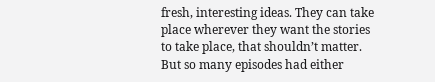fresh, interesting ideas. They can take place wherever they want the stories to take place, that shouldn’t matter. But so many episodes had either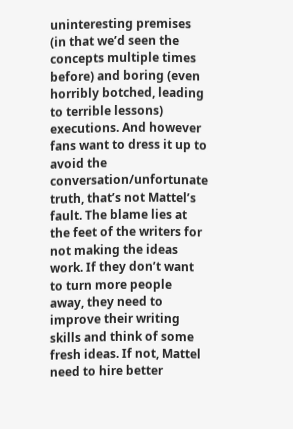uninteresting premises (in that we’d seen the concepts multiple times before) and boring (even horribly botched, leading to terrible lessons) executions. And however fans want to dress it up to avoid the conversation/unfortunate truth, that’s not Mattel’s fault. The blame lies at the feet of the writers for not making the ideas work. If they don’t want to turn more people away, they need to improve their writing skills and think of some fresh ideas. If not, Mattel need to hire better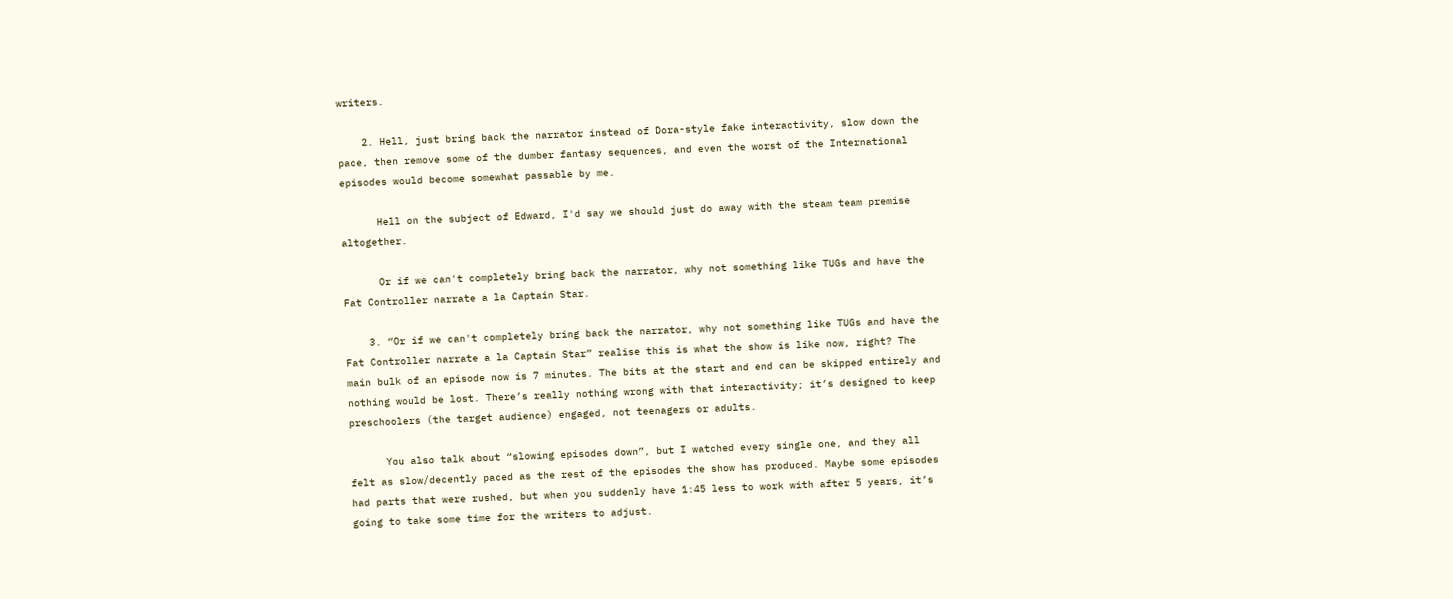writers.

    2. Hell, just bring back the narrator instead of Dora-style fake interactivity, slow down the pace, then remove some of the dumber fantasy sequences, and even the worst of the International episodes would become somewhat passable by me.

      Hell on the subject of Edward, I'd say we should just do away with the steam team premise altogether.

      Or if we can't completely bring back the narrator, why not something like TUGs and have the Fat Controller narrate a la Captain Star.

    3. “Or if we can't completely bring back the narrator, why not something like TUGs and have the Fat Controller narrate a la Captain Star” realise this is what the show is like now, right? The main bulk of an episode now is 7 minutes. The bits at the start and end can be skipped entirely and nothing would be lost. There’s really nothing wrong with that interactivity; it’s designed to keep preschoolers (the target audience) engaged, not teenagers or adults.

      You also talk about “slowing episodes down”, but I watched every single one, and they all felt as slow/decently paced as the rest of the episodes the show has produced. Maybe some episodes had parts that were rushed, but when you suddenly have 1:45 less to work with after 5 years, it’s going to take some time for the writers to adjust.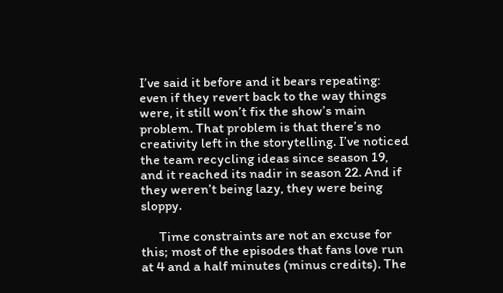I’ve said it before and it bears repeating: even if they revert back to the way things were, it still won’t fix the show’s main problem. That problem is that there’s no creativity left in the storytelling. I’ve noticed the team recycling ideas since season 19, and it reached its nadir in season 22. And if they weren’t being lazy, they were being sloppy.

      Time constraints are not an excuse for this; most of the episodes that fans love run at 4 and a half minutes (minus credits). The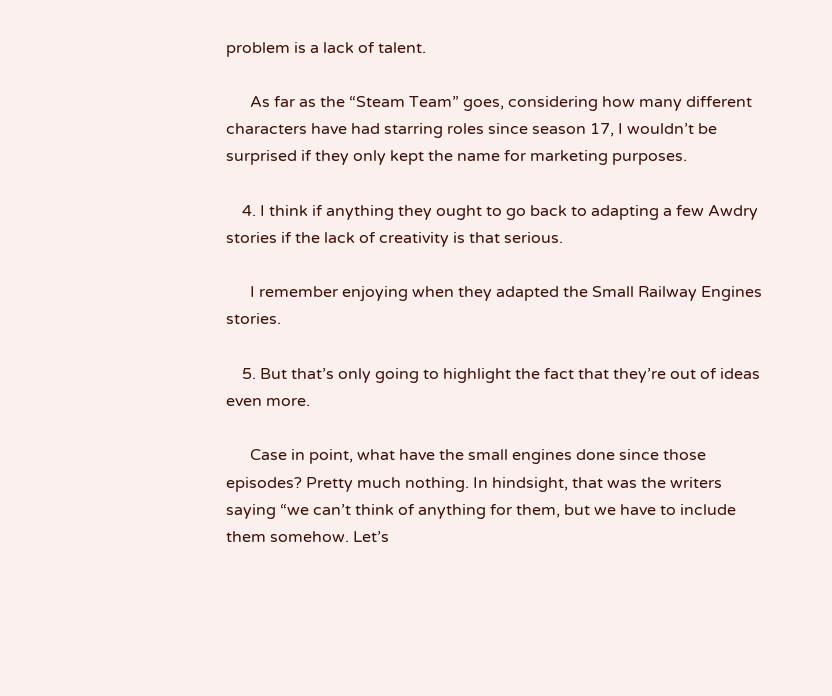problem is a lack of talent.

      As far as the “Steam Team” goes, considering how many different characters have had starring roles since season 17, I wouldn’t be surprised if they only kept the name for marketing purposes.

    4. I think if anything they ought to go back to adapting a few Awdry stories if the lack of creativity is that serious.

      I remember enjoying when they adapted the Small Railway Engines stories.

    5. But that’s only going to highlight the fact that they’re out of ideas even more.

      Case in point, what have the small engines done since those episodes? Pretty much nothing. In hindsight, that was the writers saying “we can’t think of anything for them, but we have to include them somehow. Let’s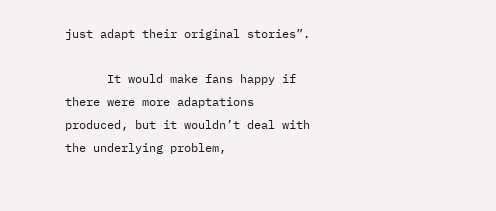just adapt their original stories”.

      It would make fans happy if there were more adaptations produced, but it wouldn’t deal with the underlying problem,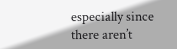especially since there aren’t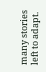many stories left to adapt.